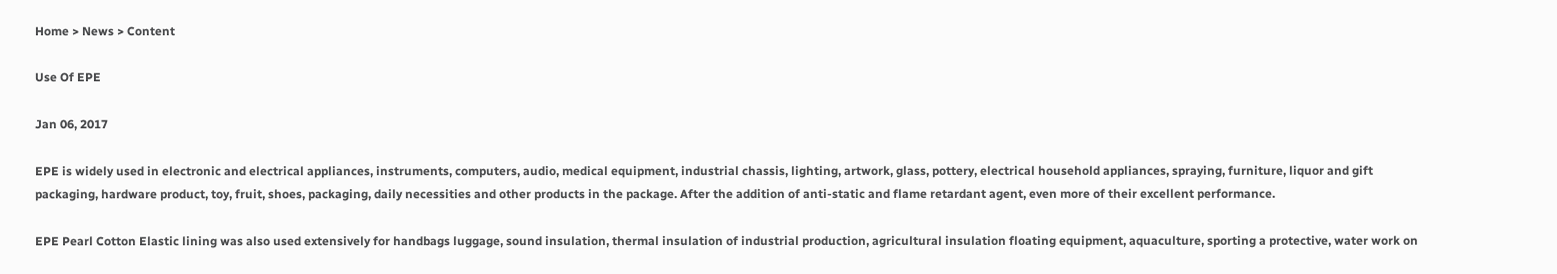Home > News > Content

Use Of EPE

Jan 06, 2017

EPE is widely used in electronic and electrical appliances, instruments, computers, audio, medical equipment, industrial chassis, lighting, artwork, glass, pottery, electrical household appliances, spraying, furniture, liquor and gift packaging, hardware product, toy, fruit, shoes, packaging, daily necessities and other products in the package. After the addition of anti-static and flame retardant agent, even more of their excellent performance.

EPE Pearl Cotton Elastic lining was also used extensively for handbags luggage, sound insulation, thermal insulation of industrial production, agricultural insulation floating equipment, aquaculture, sporting a protective, water work on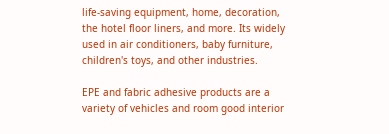life-saving equipment, home, decoration, the hotel floor liners, and more. Its widely used in air conditioners, baby furniture, children's toys, and other industries.

EPE and fabric adhesive products are a variety of vehicles and room good interior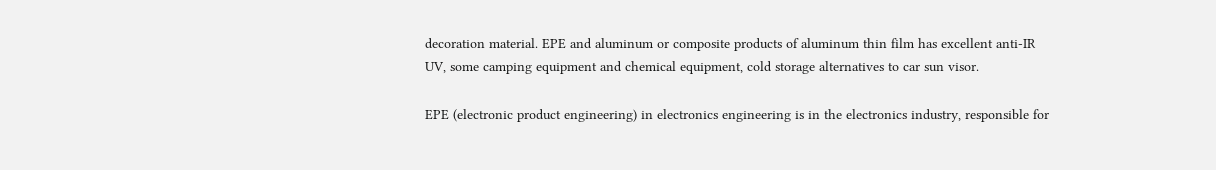decoration material. EPE and aluminum or composite products of aluminum thin film has excellent anti-IR UV, some camping equipment and chemical equipment, cold storage alternatives to car sun visor.

EPE (electronic product engineering) in electronics engineering is in the electronics industry, responsible for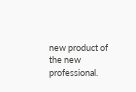new product of the new professional.